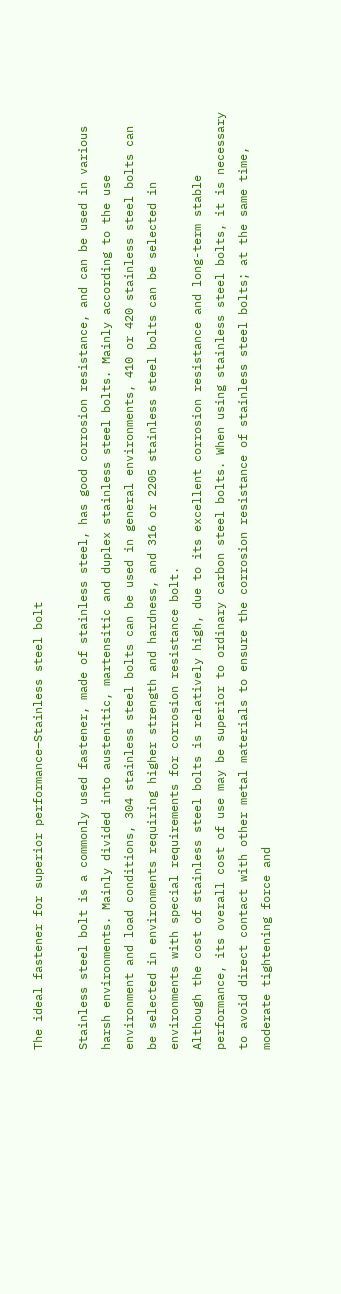The ideal fastener for superior performance–Stainless steel bolt

Stainless steel bolt is a commonly used fastener, made of stainless steel, has good corrosion resistance, and can be used in various harsh environments. Mainly divided into austenitic, martensitic and duplex stainless steel bolts. Mainly according to the use environment and load conditions, 304 stainless steel bolts can be used in general environments, 410 or 420 stainless steel bolts can be selected in environments requiring higher strength and hardness, and 316 or 2205 stainless steel bolts can be selected in environments with special requirements for corrosion resistance bolt.
Although the cost of stainless steel bolts is relatively high, due to its excellent corrosion resistance and long-term stable performance, its overall cost of use may be superior to ordinary carbon steel bolts. When using stainless steel bolts, it is necessary to avoid direct contact with other metal materials to ensure the corrosion resistance of stainless steel bolts; at the same time, moderate tightening force and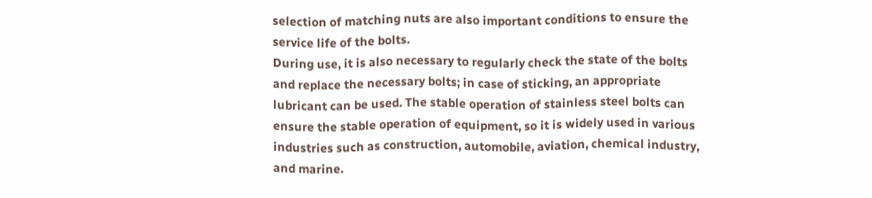selection of matching nuts are also important conditions to ensure the service life of the bolts.
During use, it is also necessary to regularly check the state of the bolts and replace the necessary bolts; in case of sticking, an appropriate lubricant can be used. The stable operation of stainless steel bolts can ensure the stable operation of equipment, so it is widely used in various industries such as construction, automobile, aviation, chemical industry, and marine.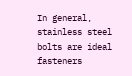In general, stainless steel bolts are ideal fasteners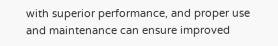with superior performance, and proper use and maintenance can ensure improved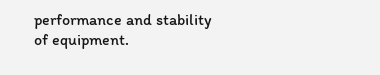performance and stability of equipment.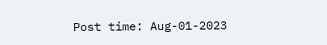Post time: Aug-01-2023